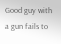Good guy with a gun fails to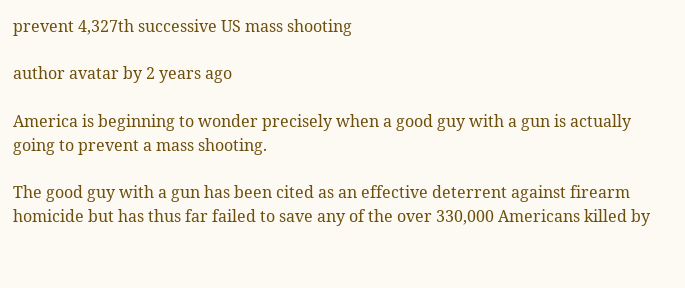prevent 4,327th successive US mass shooting

author avatar by 2 years ago

America is beginning to wonder precisely when a good guy with a gun is actually going to prevent a mass shooting.

The good guy with a gun has been cited as an effective deterrent against firearm homicide but has thus far failed to save any of the over 330,000 Americans killed by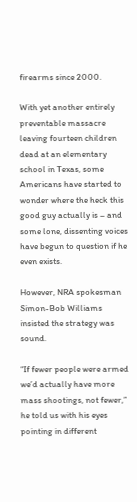firearms since 2000.

With yet another entirely preventable massacre leaving fourteen children dead at an elementary school in Texas, some Americans have started to wonder where the heck this good guy actually is – and some lone, dissenting voices have begun to question if he even exists.

However, NRA spokesman Simon-Bob Williams insisted the strategy was sound.

“If fewer people were armed we’d actually have more mass shootings, not fewer,” he told us with his eyes pointing in different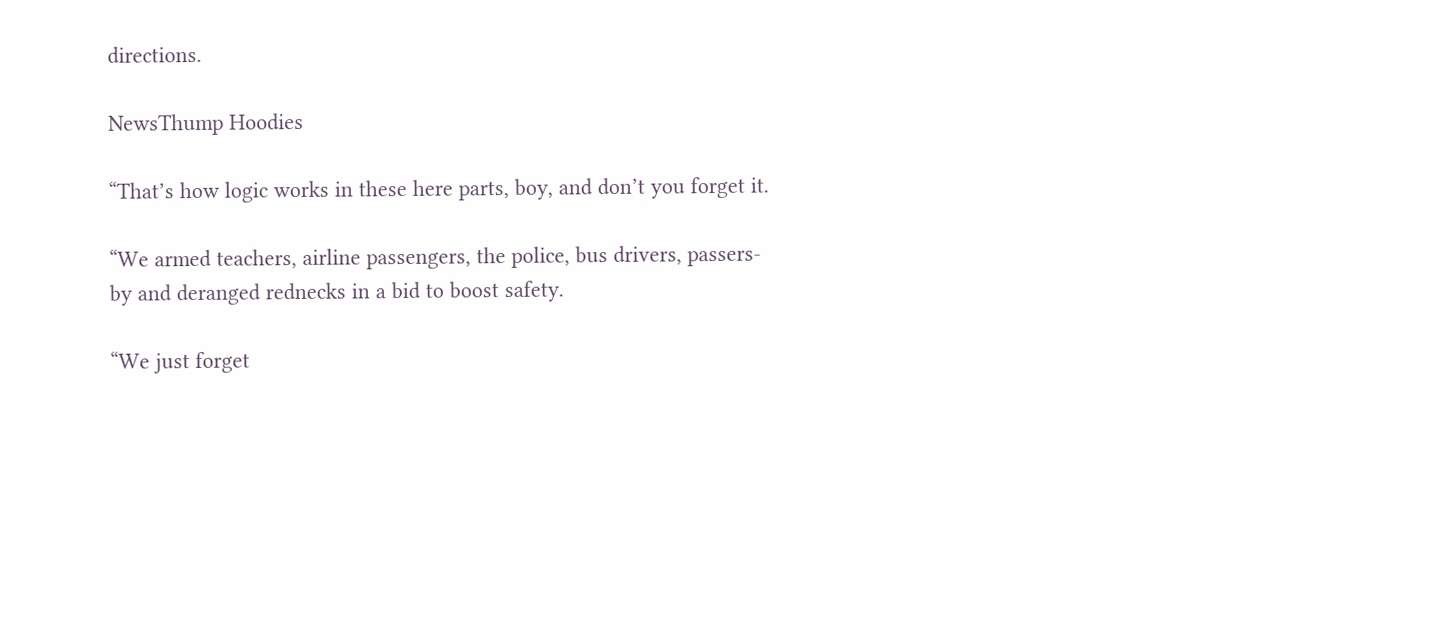directions.

NewsThump Hoodies

“That’s how logic works in these here parts, boy, and don’t you forget it.

“We armed teachers, airline passengers, the police, bus drivers, passers-by and deranged rednecks in a bid to boost safety.

“We just forget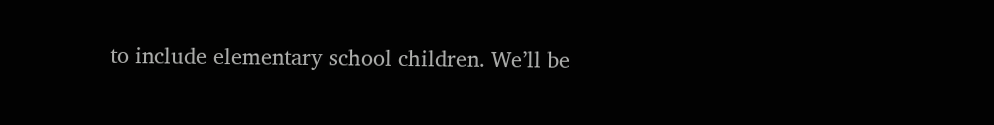to include elementary school children. We’ll be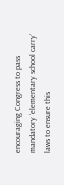encouraging Congress to pass mandatory ‘elementary school carry’ laws to ensure this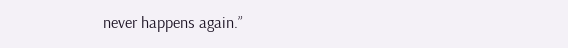never happens again.”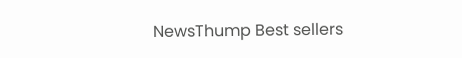NewsThump Best sellers